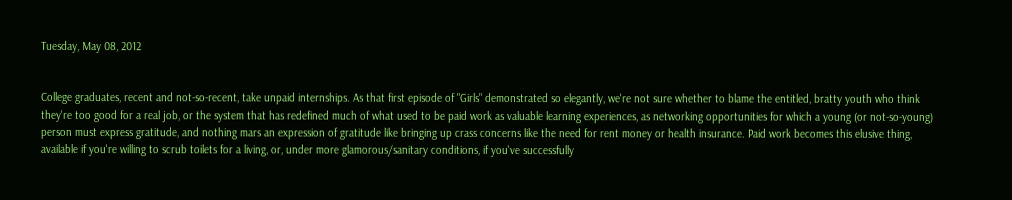Tuesday, May 08, 2012


College graduates, recent and not-so-recent, take unpaid internships. As that first episode of "Girls" demonstrated so elegantly, we're not sure whether to blame the entitled, bratty youth who think they're too good for a real job, or the system that has redefined much of what used to be paid work as valuable learning experiences, as networking opportunities for which a young (or not-so-young) person must express gratitude, and nothing mars an expression of gratitude like bringing up crass concerns like the need for rent money or health insurance. Paid work becomes this elusive thing, available if you're willing to scrub toilets for a living, or, under more glamorous/sanitary conditions, if you've successfully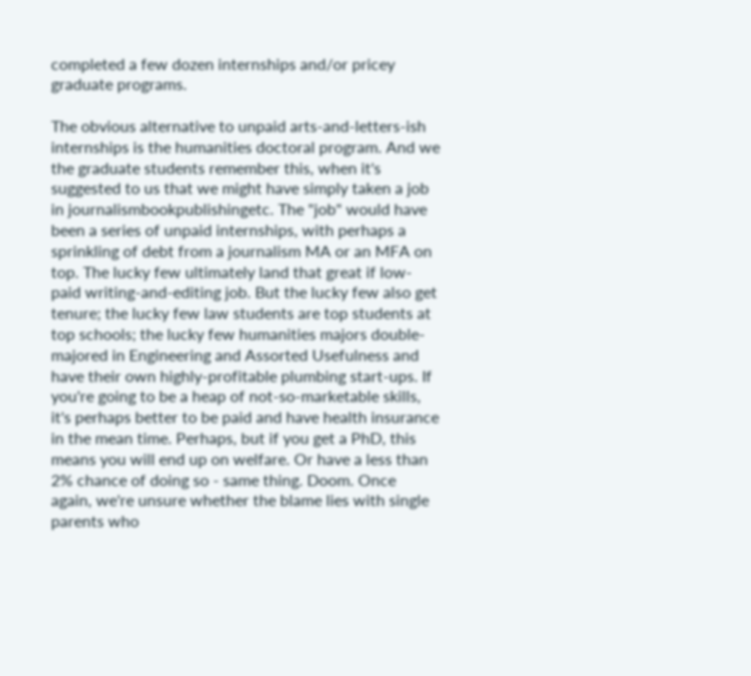completed a few dozen internships and/or pricey graduate programs.

The obvious alternative to unpaid arts-and-letters-ish internships is the humanities doctoral program. And we the graduate students remember this, when it's suggested to us that we might have simply taken a job in journalismbookpublishingetc. The "job" would have been a series of unpaid internships, with perhaps a sprinkling of debt from a journalism MA or an MFA on top. The lucky few ultimately land that great if low-paid writing-and-editing job. But the lucky few also get tenure; the lucky few law students are top students at top schools; the lucky few humanities majors double-majored in Engineering and Assorted Usefulness and have their own highly-profitable plumbing start-ups. If you're going to be a heap of not-so-marketable skills, it's perhaps better to be paid and have health insurance in the mean time. Perhaps, but if you get a PhD, this means you will end up on welfare. Or have a less than 2% chance of doing so - same thing. Doom. Once again, we're unsure whether the blame lies with single parents who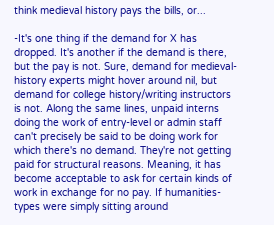think medieval history pays the bills, or...

-It's one thing if the demand for X has dropped. It's another if the demand is there, but the pay is not. Sure, demand for medieval-history experts might hover around nil, but demand for college history/writing instructors is not. Along the same lines, unpaid interns doing the work of entry-level or admin staff can't precisely be said to be doing work for which there's no demand. They're not getting paid for structural reasons. Meaning, it has become acceptable to ask for certain kinds of work in exchange for no pay. If humanities-types were simply sitting around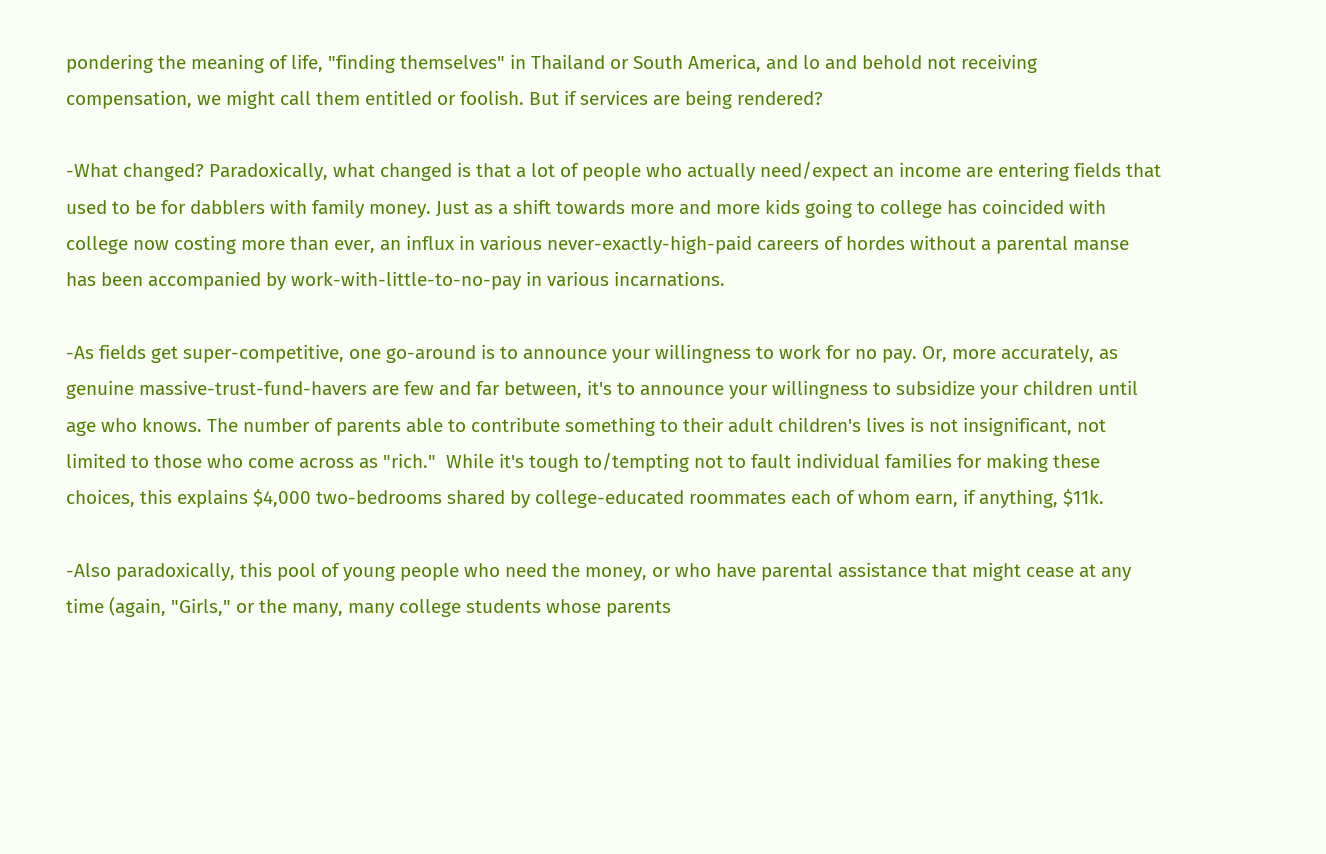pondering the meaning of life, "finding themselves" in Thailand or South America, and lo and behold not receiving compensation, we might call them entitled or foolish. But if services are being rendered?

-What changed? Paradoxically, what changed is that a lot of people who actually need/expect an income are entering fields that used to be for dabblers with family money. Just as a shift towards more and more kids going to college has coincided with college now costing more than ever, an influx in various never-exactly-high-paid careers of hordes without a parental manse has been accompanied by work-with-little-to-no-pay in various incarnations.

-As fields get super-competitive, one go-around is to announce your willingness to work for no pay. Or, more accurately, as genuine massive-trust-fund-havers are few and far between, it's to announce your willingness to subsidize your children until age who knows. The number of parents able to contribute something to their adult children's lives is not insignificant, not limited to those who come across as "rich."  While it's tough to/tempting not to fault individual families for making these choices, this explains $4,000 two-bedrooms shared by college-educated roommates each of whom earn, if anything, $11k.

-Also paradoxically, this pool of young people who need the money, or who have parental assistance that might cease at any time (again, "Girls," or the many, many college students whose parents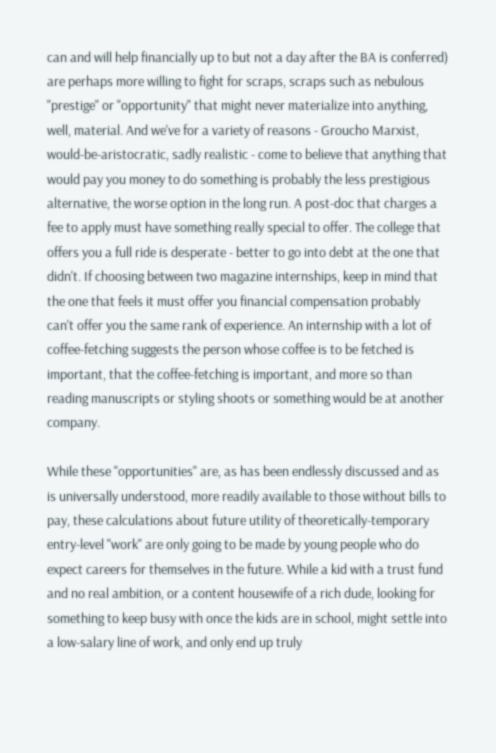can and will help financially up to but not a day after the BA is conferred) are perhaps more willing to fight for scraps, scraps such as nebulous "prestige" or "opportunity" that might never materialize into anything, well, material. And we've for a variety of reasons - Groucho Marxist, would-be-aristocratic, sadly realistic - come to believe that anything that would pay you money to do something is probably the less prestigious alternative, the worse option in the long run. A post-doc that charges a fee to apply must have something really special to offer. The college that offers you a full ride is desperate - better to go into debt at the one that didn't. If choosing between two magazine internships, keep in mind that the one that feels it must offer you financial compensation probably can't offer you the same rank of experience. An internship with a lot of coffee-fetching suggests the person whose coffee is to be fetched is important, that the coffee-fetching is important, and more so than reading manuscripts or styling shoots or something would be at another company.

While these "opportunities" are, as has been endlessly discussed and as is universally understood, more readily available to those without bills to pay, these calculations about future utility of theoretically-temporary entry-level "work" are only going to be made by young people who do expect careers for themselves in the future. While a kid with a trust fund and no real ambition, or a content housewife of a rich dude, looking for something to keep busy with once the kids are in school, might settle into a low-salary line of work, and only end up truly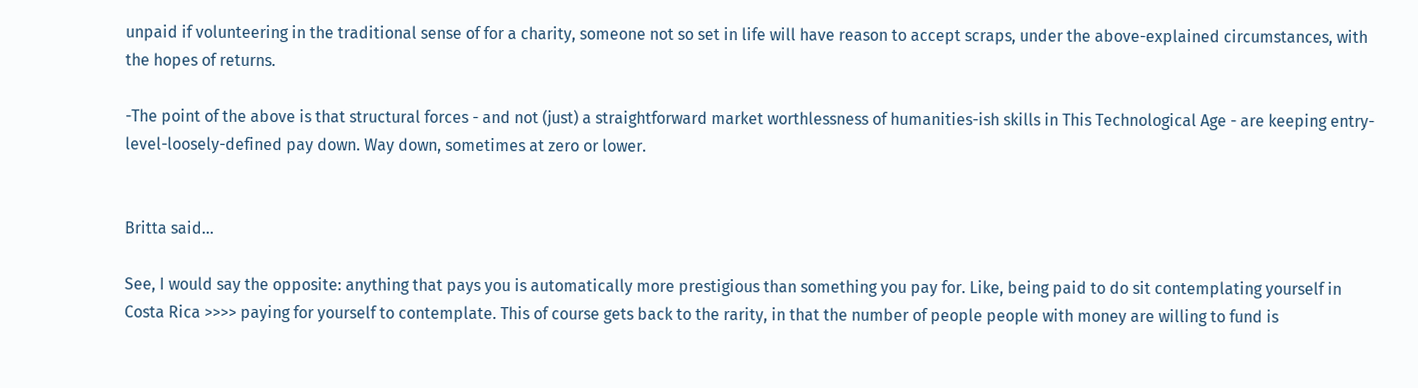unpaid if volunteering in the traditional sense of for a charity, someone not so set in life will have reason to accept scraps, under the above-explained circumstances, with the hopes of returns.

-The point of the above is that structural forces - and not (just) a straightforward market worthlessness of humanities-ish skills in This Technological Age - are keeping entry-level-loosely-defined pay down. Way down, sometimes at zero or lower.


Britta said...

See, I would say the opposite: anything that pays you is automatically more prestigious than something you pay for. Like, being paid to do sit contemplating yourself in Costa Rica >>>> paying for yourself to contemplate. This of course gets back to the rarity, in that the number of people people with money are willing to fund is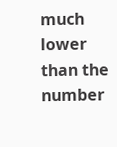much lower than the number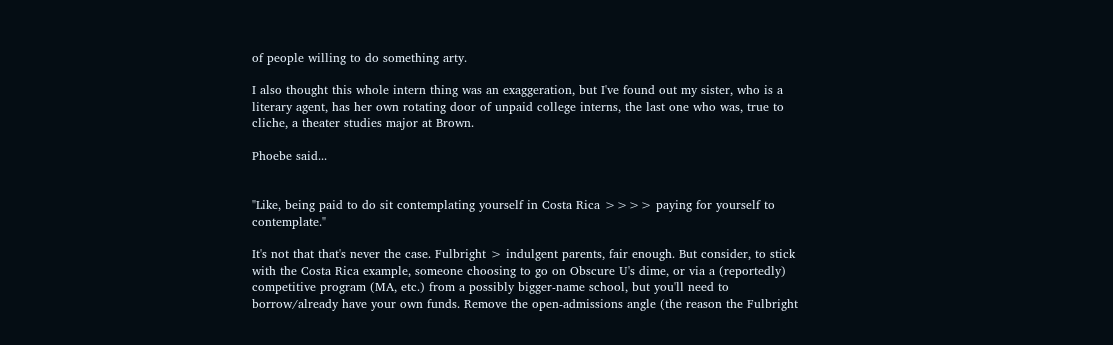of people willing to do something arty.

I also thought this whole intern thing was an exaggeration, but I've found out my sister, who is a literary agent, has her own rotating door of unpaid college interns, the last one who was, true to cliche, a theater studies major at Brown.

Phoebe said...


"Like, being paid to do sit contemplating yourself in Costa Rica >>>> paying for yourself to contemplate."

It's not that that's never the case. Fulbright > indulgent parents, fair enough. But consider, to stick with the Costa Rica example, someone choosing to go on Obscure U's dime, or via a (reportedly) competitive program (MA, etc.) from a possibly bigger-name school, but you'll need to borrow/already have your own funds. Remove the open-admissions angle (the reason the Fulbright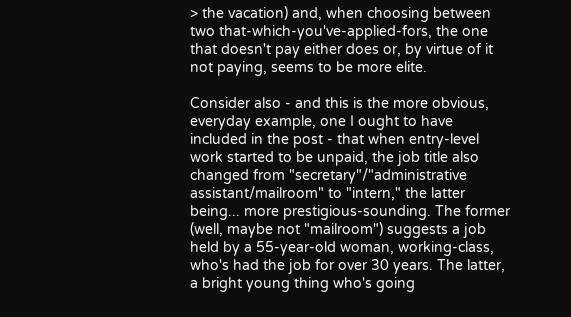> the vacation) and, when choosing between two that-which-you've-applied-fors, the one that doesn't pay either does or, by virtue of it not paying, seems to be more elite.

Consider also - and this is the more obvious, everyday example, one I ought to have included in the post - that when entry-level work started to be unpaid, the job title also changed from "secretary"/"administrative assistant/mailroom" to "intern," the latter being... more prestigious-sounding. The former (well, maybe not "mailroom") suggests a job held by a 55-year-old woman, working-class, who's had the job for over 30 years. The latter, a bright young thing who's going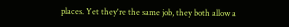places. Yet they're the same job, they both allow a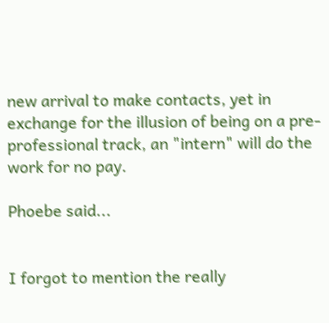new arrival to make contacts, yet in exchange for the illusion of being on a pre-professional track, an "intern" will do the work for no pay.

Phoebe said...


I forgot to mention the really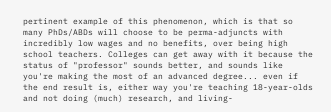pertinent example of this phenomenon, which is that so many PhDs/ABDs will choose to be perma-adjuncts with incredibly low wages and no benefits, over being high school teachers. Colleges can get away with it because the status of "professor" sounds better, and sounds like you're making the most of an advanced degree... even if the end result is, either way you're teaching 18-year-olds and not doing (much) research, and living-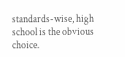standards-wise, high school is the obvious choice.